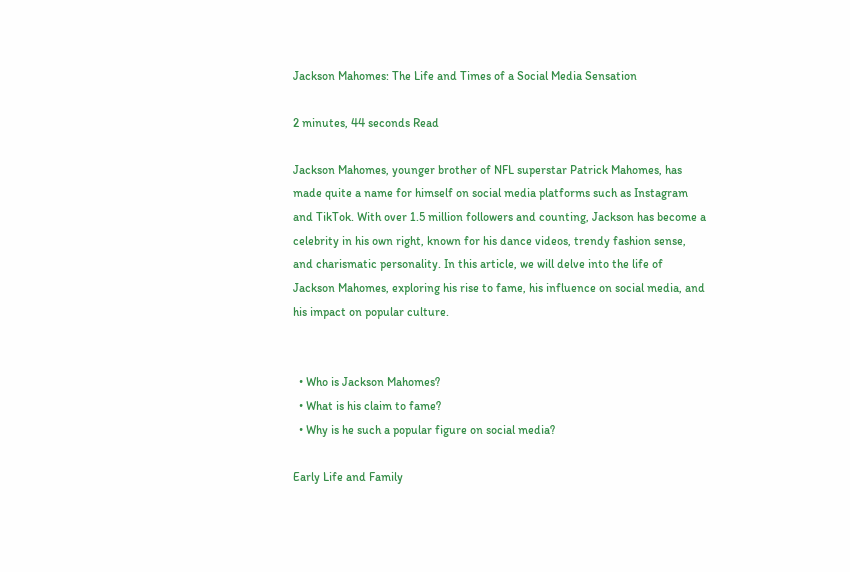Jackson Mahomes: The Life and Times of a Social Media Sensation

2 minutes, 44 seconds Read

Jackson Mahomes, younger brother of NFL superstar Patrick Mahomes, has made quite a name for himself on social media platforms such as Instagram and TikTok. With over 1.5 million followers and counting, Jackson has become a celebrity in his own right, known for his dance videos, trendy fashion sense, and charismatic personality. In this article, we will delve into the life of Jackson Mahomes, exploring his rise to fame, his influence on social media, and his impact on popular culture.


  • Who is Jackson Mahomes?
  • What is his claim to fame?
  • Why is he such a popular figure on social media?

Early Life and Family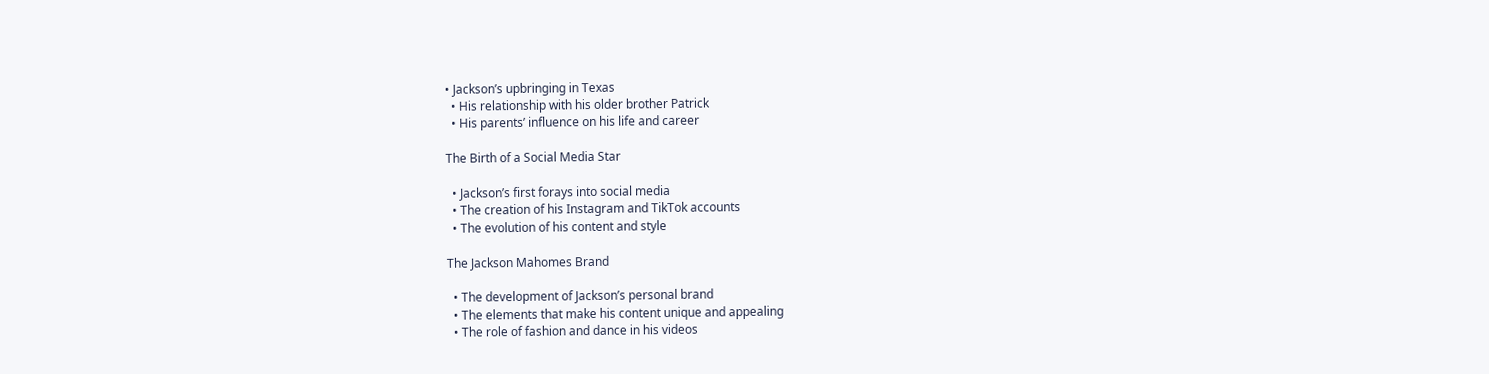• Jackson’s upbringing in Texas
  • His relationship with his older brother Patrick
  • His parents’ influence on his life and career

The Birth of a Social Media Star

  • Jackson’s first forays into social media
  • The creation of his Instagram and TikTok accounts
  • The evolution of his content and style

The Jackson Mahomes Brand

  • The development of Jackson’s personal brand
  • The elements that make his content unique and appealing
  • The role of fashion and dance in his videos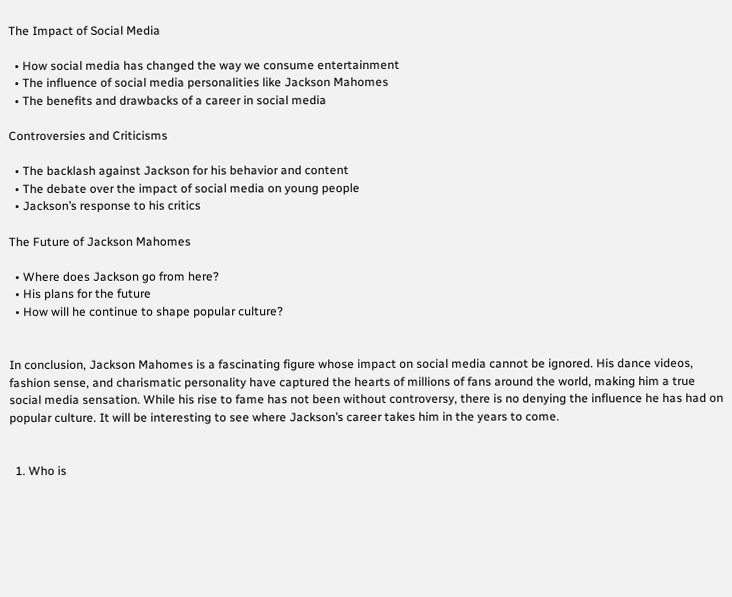The Impact of Social Media

  • How social media has changed the way we consume entertainment
  • The influence of social media personalities like Jackson Mahomes
  • The benefits and drawbacks of a career in social media

Controversies and Criticisms

  • The backlash against Jackson for his behavior and content
  • The debate over the impact of social media on young people
  • Jackson’s response to his critics

The Future of Jackson Mahomes

  • Where does Jackson go from here?
  • His plans for the future
  • How will he continue to shape popular culture?


In conclusion, Jackson Mahomes is a fascinating figure whose impact on social media cannot be ignored. His dance videos, fashion sense, and charismatic personality have captured the hearts of millions of fans around the world, making him a true social media sensation. While his rise to fame has not been without controversy, there is no denying the influence he has had on popular culture. It will be interesting to see where Jackson’s career takes him in the years to come.


  1. Who is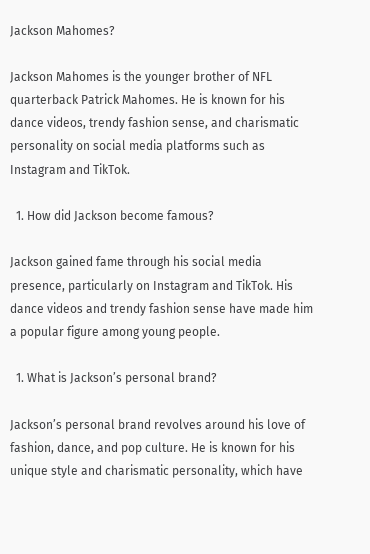Jackson Mahomes?

Jackson Mahomes is the younger brother of NFL quarterback Patrick Mahomes. He is known for his dance videos, trendy fashion sense, and charismatic personality on social media platforms such as Instagram and TikTok.

  1. How did Jackson become famous?

Jackson gained fame through his social media presence, particularly on Instagram and TikTok. His dance videos and trendy fashion sense have made him a popular figure among young people.

  1. What is Jackson’s personal brand?

Jackson’s personal brand revolves around his love of fashion, dance, and pop culture. He is known for his unique style and charismatic personality, which have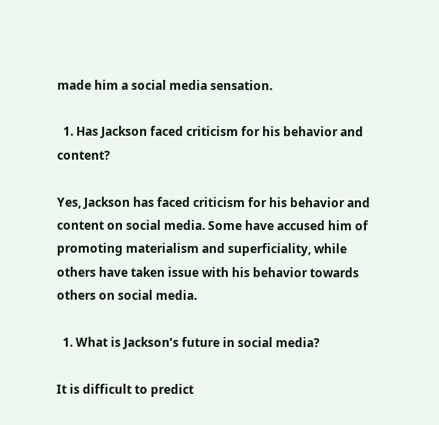made him a social media sensation.

  1. Has Jackson faced criticism for his behavior and content?

Yes, Jackson has faced criticism for his behavior and content on social media. Some have accused him of promoting materialism and superficiality, while others have taken issue with his behavior towards others on social media.

  1. What is Jackson’s future in social media?

It is difficult to predict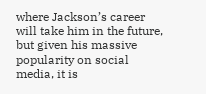where Jackson’s career will take him in the future, but given his massive popularity on social media, it is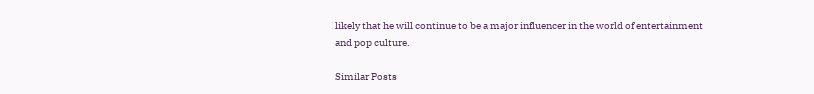likely that he will continue to be a major influencer in the world of entertainment and pop culture.

Similar Posts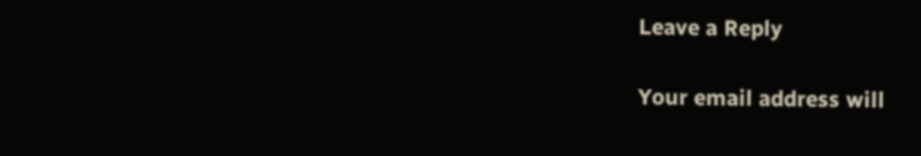Leave a Reply

Your email address will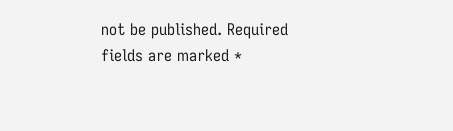not be published. Required fields are marked *